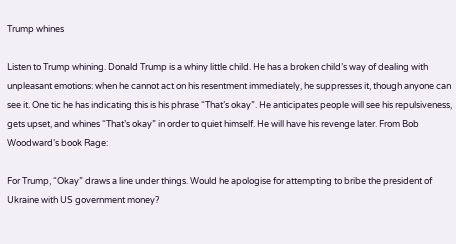Trump whines

Listen to Trump whining. Donald Trump is a whiny little child. He has a broken child’s way of dealing with unpleasant emotions: when he cannot act on his resentment immediately, he suppresses it, though anyone can see it. One tic he has indicating this is his phrase “That’s okay”. He anticipates people will see his repulsiveness, gets upset, and whines “That’s okay” in order to quiet himself. He will have his revenge later. From Bob Woodward’s book Rage:

For Trump, “Okay” draws a line under things. Would he apologise for attempting to bribe the president of Ukraine with US government money?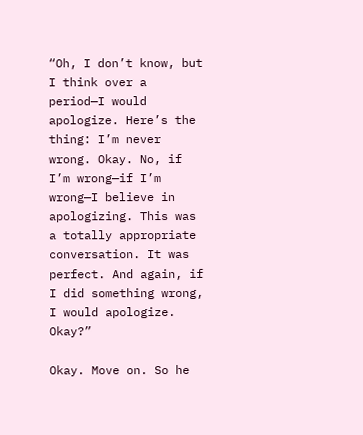“Oh, I don’t know, but I think over a period—I would apologize. Here’s the thing: I’m never wrong. Okay. No, if I’m wrong—if I’m wrong—I believe in apologizing. This was a totally appropriate conversation. It was perfect. And again, if I did something wrong, I would apologize. Okay?”

Okay. Move on. So he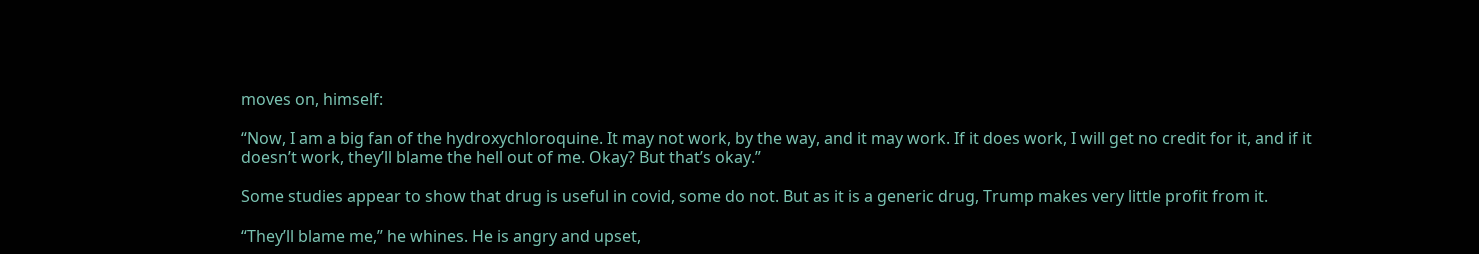moves on, himself:

“Now, I am a big fan of the hydroxychloroquine. It may not work, by the way, and it may work. If it does work, I will get no credit for it, and if it doesn’t work, they’ll blame the hell out of me. Okay? But that’s okay.”

Some studies appear to show that drug is useful in covid, some do not. But as it is a generic drug, Trump makes very little profit from it.

“They’ll blame me,” he whines. He is angry and upset,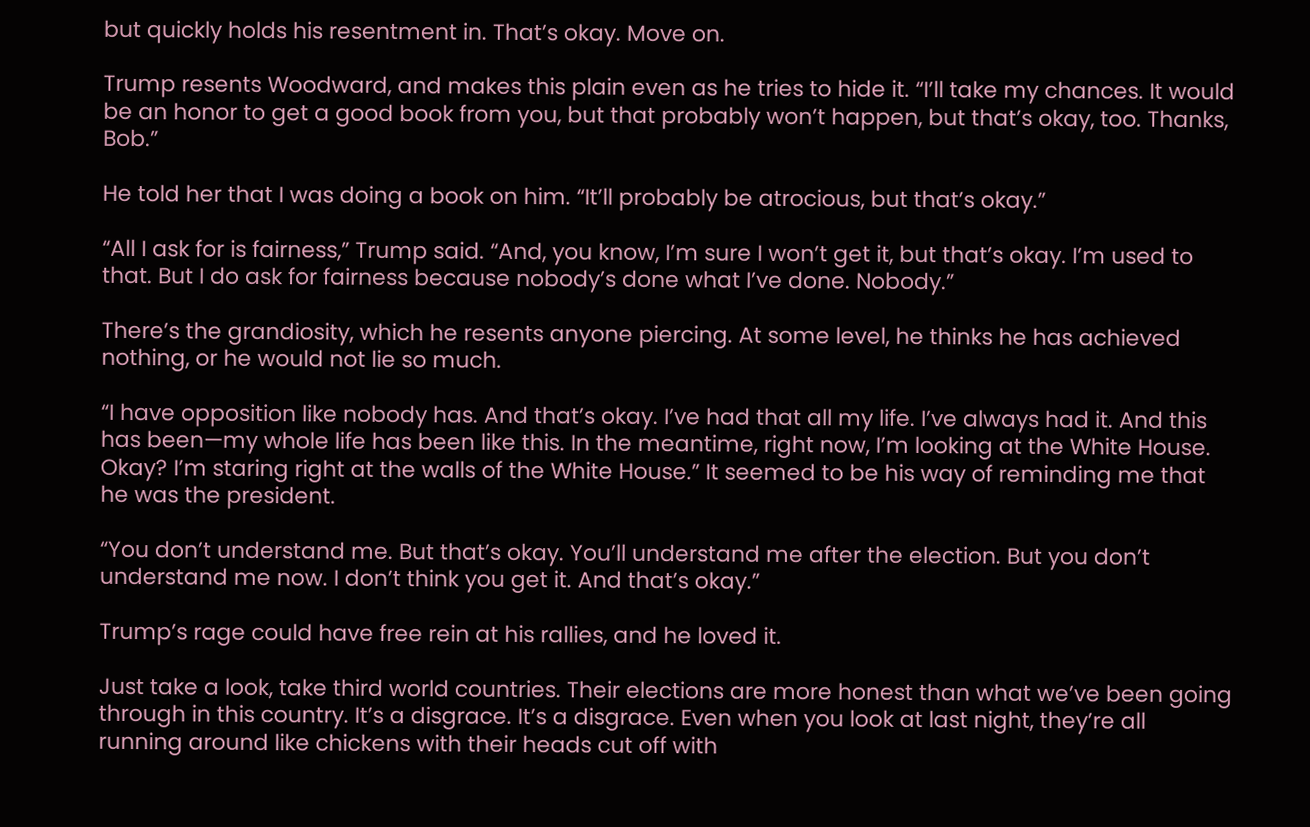but quickly holds his resentment in. That’s okay. Move on.

Trump resents Woodward, and makes this plain even as he tries to hide it. “I’ll take my chances. It would be an honor to get a good book from you, but that probably won’t happen, but that’s okay, too. Thanks, Bob.”

He told her that I was doing a book on him. “It’ll probably be atrocious, but that’s okay.”

“All I ask for is fairness,” Trump said. “And, you know, I’m sure I won’t get it, but that’s okay. I’m used to that. But I do ask for fairness because nobody’s done what I’ve done. Nobody.”

There’s the grandiosity, which he resents anyone piercing. At some level, he thinks he has achieved nothing, or he would not lie so much.

“I have opposition like nobody has. And that’s okay. I’ve had that all my life. I’ve always had it. And this has been—my whole life has been like this. In the meantime, right now, I’m looking at the White House. Okay? I’m staring right at the walls of the White House.” It seemed to be his way of reminding me that he was the president.

“You don’t understand me. But that’s okay. You’ll understand me after the election. But you don’t understand me now. I don’t think you get it. And that’s okay.”

Trump’s rage could have free rein at his rallies, and he loved it.

Just take a look, take third world countries. Their elections are more honest than what we’ve been going through in this country. It’s a disgrace. It’s a disgrace. Even when you look at last night, they’re all running around like chickens with their heads cut off with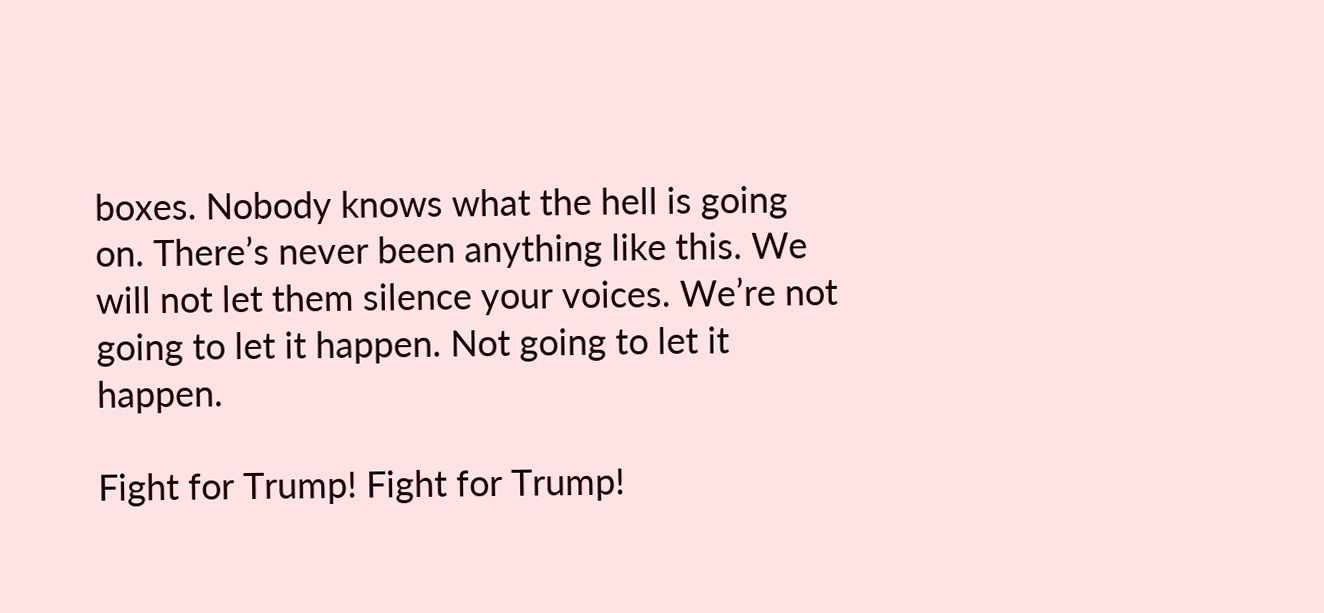boxes. Nobody knows what the hell is going on. There’s never been anything like this. We will not let them silence your voices. We’re not going to let it happen. Not going to let it happen.

Fight for Trump! Fight for Trump!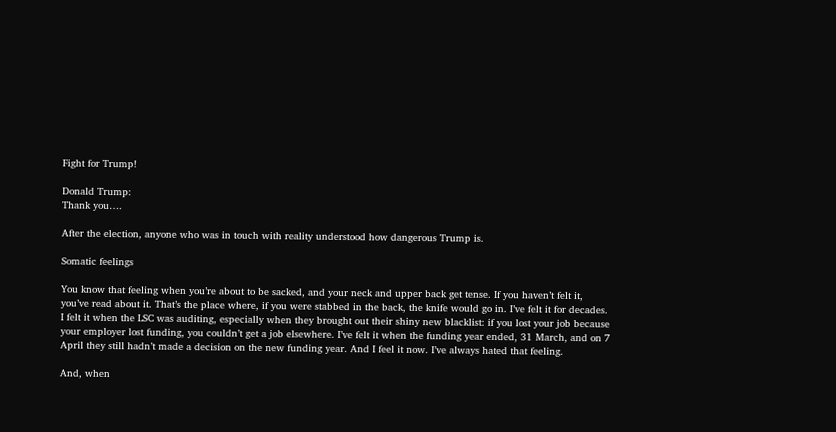Fight for Trump!

Donald Trump:
Thank you….

After the election, anyone who was in touch with reality understood how dangerous Trump is.

Somatic feelings

You know that feeling when you’re about to be sacked, and your neck and upper back get tense. If you haven’t felt it, you’ve read about it. That’s the place where, if you were stabbed in the back, the knife would go in. I’ve felt it for decades. I felt it when the LSC was auditing, especially when they brought out their shiny new blacklist: if you lost your job because your employer lost funding, you couldn’t get a job elsewhere. I’ve felt it when the funding year ended, 31 March, and on 7 April they still hadn’t made a decision on the new funding year. And I feel it now. I’ve always hated that feeling.

And, when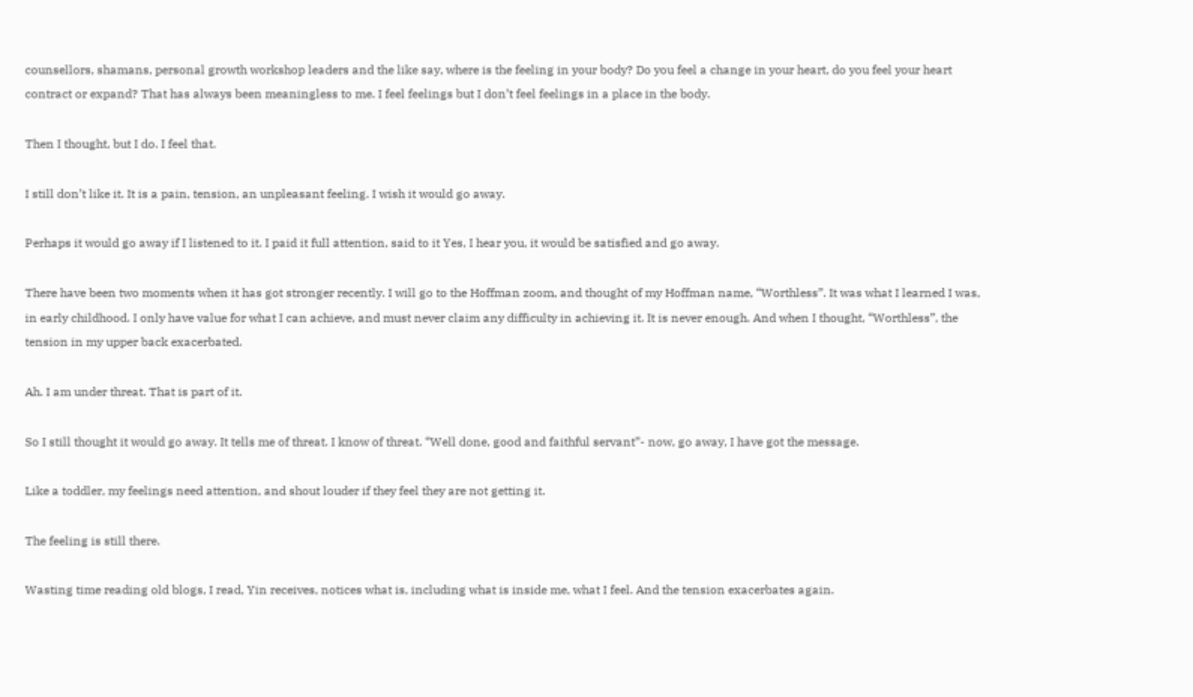counsellors, shamans, personal growth workshop leaders and the like say, where is the feeling in your body? Do you feel a change in your heart, do you feel your heart contract or expand? That has always been meaningless to me. I feel feelings but I don’t feel feelings in a place in the body.

Then I thought, but I do. I feel that.

I still don’t like it. It is a pain, tension, an unpleasant feeling. I wish it would go away.

Perhaps it would go away if I listened to it. I paid it full attention, said to it Yes, I hear you, it would be satisfied and go away.

There have been two moments when it has got stronger recently. I will go to the Hoffman zoom, and thought of my Hoffman name, “Worthless”. It was what I learned I was, in early childhood. I only have value for what I can achieve, and must never claim any difficulty in achieving it. It is never enough. And when I thought, “Worthless”, the tension in my upper back exacerbated.

Ah. I am under threat. That is part of it.

So I still thought it would go away. It tells me of threat. I know of threat. “Well done, good and faithful servant”- now, go away, I have got the message.

Like a toddler, my feelings need attention, and shout louder if they feel they are not getting it.

The feeling is still there.

Wasting time reading old blogs, I read, Yin receives, notices what is, including what is inside me, what I feel. And the tension exacerbates again.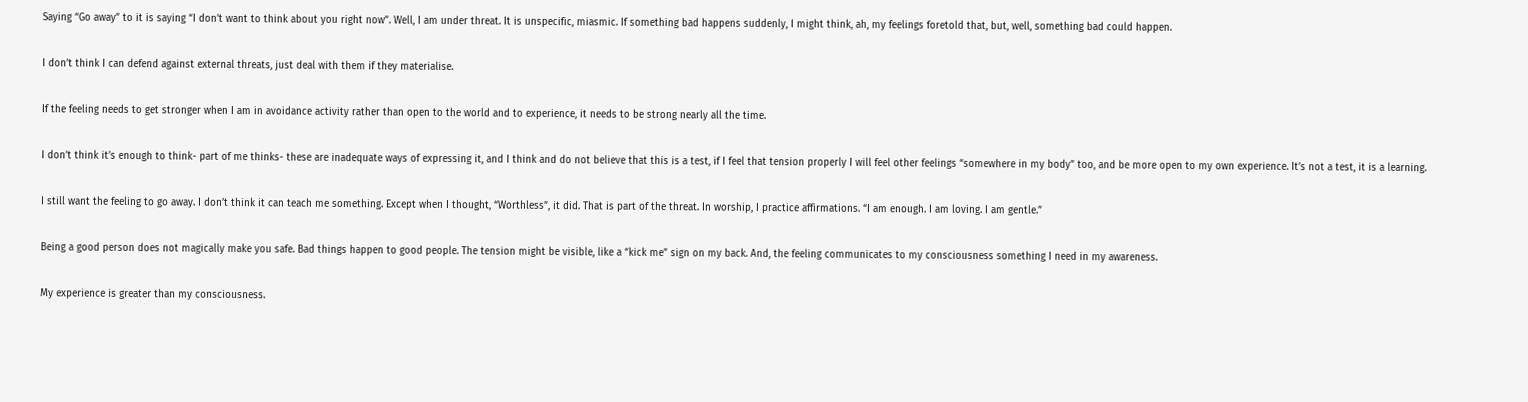Saying “Go away” to it is saying “I don’t want to think about you right now”. Well, I am under threat. It is unspecific, miasmic. If something bad happens suddenly, I might think, ah, my feelings foretold that, but, well, something bad could happen.

I don’t think I can defend against external threats, just deal with them if they materialise.

If the feeling needs to get stronger when I am in avoidance activity rather than open to the world and to experience, it needs to be strong nearly all the time.

I don’t think it’s enough to think- part of me thinks- these are inadequate ways of expressing it, and I think and do not believe that this is a test, if I feel that tension properly I will feel other feelings “somewhere in my body” too, and be more open to my own experience. It’s not a test, it is a learning.

I still want the feeling to go away. I don’t think it can teach me something. Except when I thought, “Worthless”, it did. That is part of the threat. In worship, I practice affirmations. “I am enough. I am loving. I am gentle.”

Being a good person does not magically make you safe. Bad things happen to good people. The tension might be visible, like a “kick me” sign on my back. And, the feeling communicates to my consciousness something I need in my awareness.

My experience is greater than my consciousness.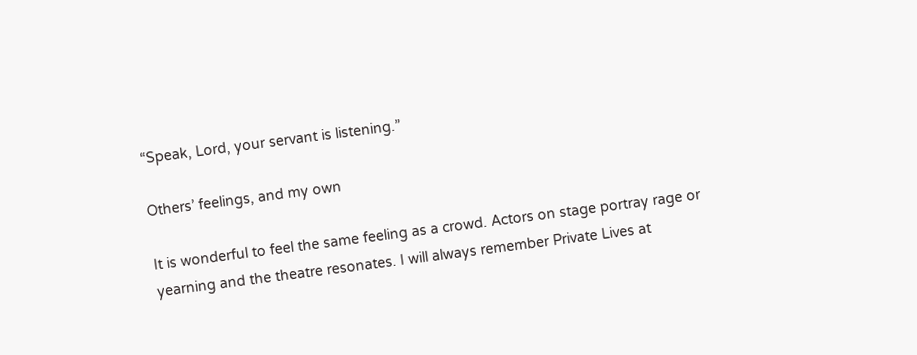“Speak, Lord, your servant is listening.”

Others’ feelings, and my own

It is wonderful to feel the same feeling as a crowd. Actors on stage portray rage or yearning and the theatre resonates. I will always remember Private Lives at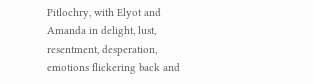Pitlochry, with Elyot and Amanda in delight, lust, resentment, desperation, emotions flickering back and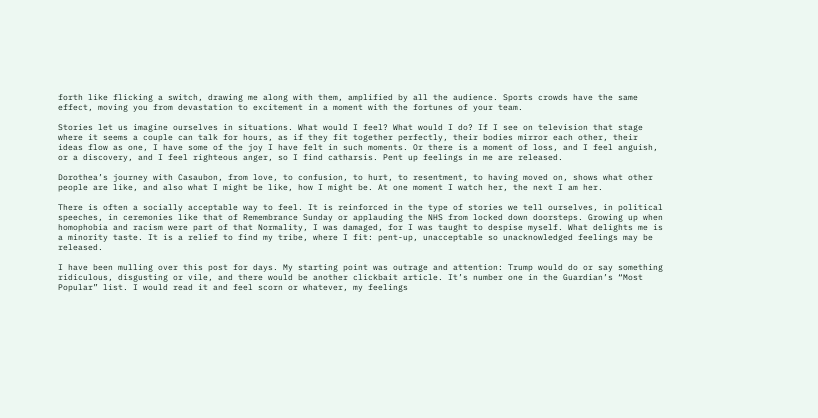forth like flicking a switch, drawing me along with them, amplified by all the audience. Sports crowds have the same effect, moving you from devastation to excitement in a moment with the fortunes of your team.

Stories let us imagine ourselves in situations. What would I feel? What would I do? If I see on television that stage where it seems a couple can talk for hours, as if they fit together perfectly, their bodies mirror each other, their ideas flow as one, I have some of the joy I have felt in such moments. Or there is a moment of loss, and I feel anguish, or a discovery, and I feel righteous anger, so I find catharsis. Pent up feelings in me are released.

Dorothea’s journey with Casaubon, from love, to confusion, to hurt, to resentment, to having moved on, shows what other people are like, and also what I might be like, how I might be. At one moment I watch her, the next I am her.

There is often a socially acceptable way to feel. It is reinforced in the type of stories we tell ourselves, in political speeches, in ceremonies like that of Remembrance Sunday or applauding the NHS from locked down doorsteps. Growing up when homophobia and racism were part of that Normality, I was damaged, for I was taught to despise myself. What delights me is a minority taste. It is a relief to find my tribe, where I fit: pent-up, unacceptable so unacknowledged feelings may be released.

I have been mulling over this post for days. My starting point was outrage and attention: Trump would do or say something ridiculous, disgusting or vile, and there would be another clickbait article. It’s number one in the Guardian’s “Most Popular” list. I would read it and feel scorn or whatever, my feelings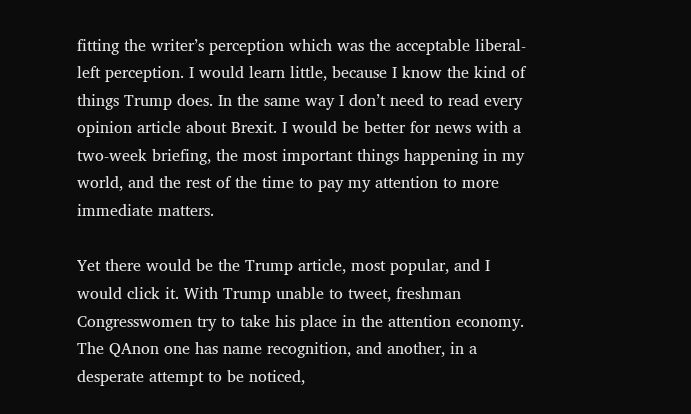fitting the writer’s perception which was the acceptable liberal-left perception. I would learn little, because I know the kind of things Trump does. In the same way I don’t need to read every opinion article about Brexit. I would be better for news with a two-week briefing, the most important things happening in my world, and the rest of the time to pay my attention to more immediate matters.

Yet there would be the Trump article, most popular, and I would click it. With Trump unable to tweet, freshman Congresswomen try to take his place in the attention economy. The QAnon one has name recognition, and another, in a desperate attempt to be noticed,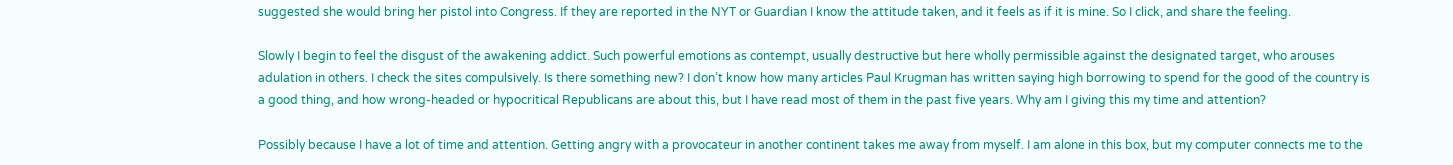suggested she would bring her pistol into Congress. If they are reported in the NYT or Guardian I know the attitude taken, and it feels as if it is mine. So I click, and share the feeling.

Slowly I begin to feel the disgust of the awakening addict. Such powerful emotions as contempt, usually destructive but here wholly permissible against the designated target, who arouses adulation in others. I check the sites compulsively. Is there something new? I don’t know how many articles Paul Krugman has written saying high borrowing to spend for the good of the country is a good thing, and how wrong-headed or hypocritical Republicans are about this, but I have read most of them in the past five years. Why am I giving this my time and attention?

Possibly because I have a lot of time and attention. Getting angry with a provocateur in another continent takes me away from myself. I am alone in this box, but my computer connects me to the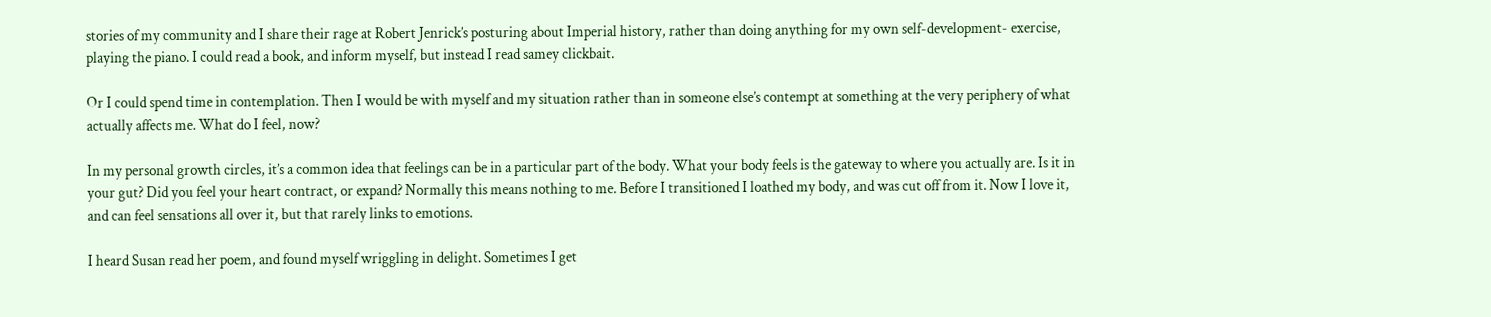stories of my community and I share their rage at Robert Jenrick’s posturing about Imperial history, rather than doing anything for my own self-development- exercise, playing the piano. I could read a book, and inform myself, but instead I read samey clickbait.

Or I could spend time in contemplation. Then I would be with myself and my situation rather than in someone else’s contempt at something at the very periphery of what actually affects me. What do I feel, now?

In my personal growth circles, it’s a common idea that feelings can be in a particular part of the body. What your body feels is the gateway to where you actually are. Is it in your gut? Did you feel your heart contract, or expand? Normally this means nothing to me. Before I transitioned I loathed my body, and was cut off from it. Now I love it, and can feel sensations all over it, but that rarely links to emotions.

I heard Susan read her poem, and found myself wriggling in delight. Sometimes I get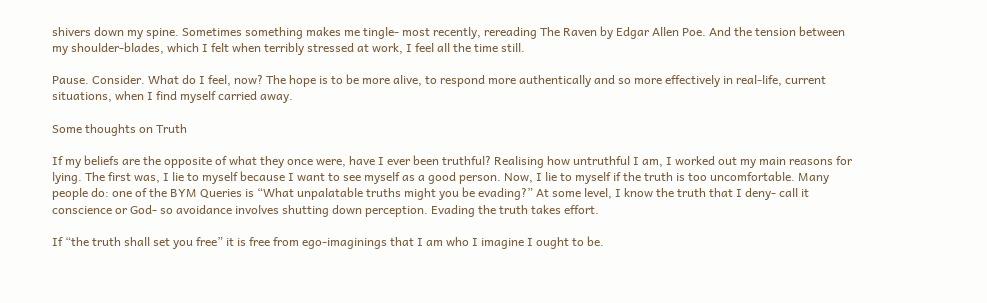shivers down my spine. Sometimes something makes me tingle- most recently, rereading The Raven by Edgar Allen Poe. And the tension between my shoulder-blades, which I felt when terribly stressed at work, I feel all the time still.

Pause. Consider. What do I feel, now? The hope is to be more alive, to respond more authentically and so more effectively in real-life, current situations, when I find myself carried away.

Some thoughts on Truth

If my beliefs are the opposite of what they once were, have I ever been truthful? Realising how untruthful I am, I worked out my main reasons for lying. The first was, I lie to myself because I want to see myself as a good person. Now, I lie to myself if the truth is too uncomfortable. Many people do: one of the BYM Queries is “What unpalatable truths might you be evading?” At some level, I know the truth that I deny- call it conscience or God- so avoidance involves shutting down perception. Evading the truth takes effort.

If “the truth shall set you free” it is free from ego-imaginings that I am who I imagine I ought to be.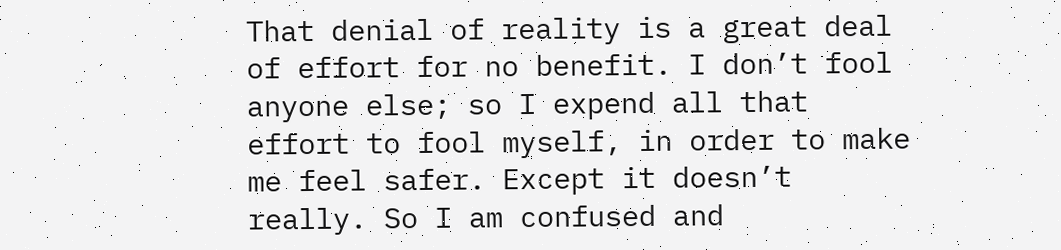That denial of reality is a great deal of effort for no benefit. I don’t fool anyone else; so I expend all that effort to fool myself, in order to make me feel safer. Except it doesn’t really. So I am confused and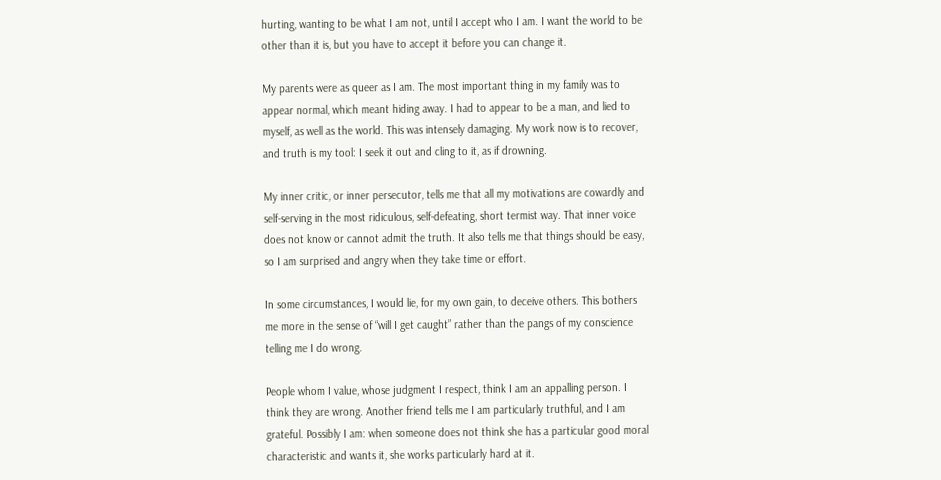hurting, wanting to be what I am not, until I accept who I am. I want the world to be other than it is, but you have to accept it before you can change it.

My parents were as queer as I am. The most important thing in my family was to appear normal, which meant hiding away. I had to appear to be a man, and lied to myself, as well as the world. This was intensely damaging. My work now is to recover, and truth is my tool: I seek it out and cling to it, as if drowning.

My inner critic, or inner persecutor, tells me that all my motivations are cowardly and self-serving in the most ridiculous, self-defeating, short termist way. That inner voice does not know or cannot admit the truth. It also tells me that things should be easy, so I am surprised and angry when they take time or effort.

In some circumstances, I would lie, for my own gain, to deceive others. This bothers me more in the sense of “will I get caught” rather than the pangs of my conscience telling me I do wrong.

People whom I value, whose judgment I respect, think I am an appalling person. I think they are wrong. Another friend tells me I am particularly truthful, and I am grateful. Possibly I am: when someone does not think she has a particular good moral characteristic and wants it, she works particularly hard at it.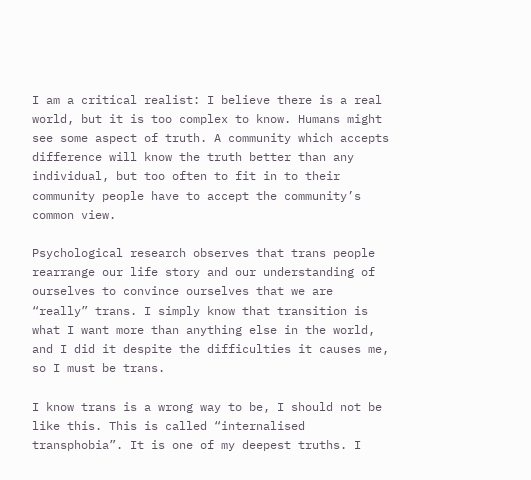I am a critical realist: I believe there is a real world, but it is too complex to know. Humans might see some aspect of truth. A community which accepts difference will know the truth better than any individual, but too often to fit in to their community people have to accept the community’s common view.

Psychological research observes that trans people rearrange our life story and our understanding of ourselves to convince ourselves that we are “really” trans. I simply know that transition is what I want more than anything else in the world, and I did it despite the difficulties it causes me, so I must be trans.

I know trans is a wrong way to be, I should not be like this. This is called “internalised transphobia”. It is one of my deepest truths. I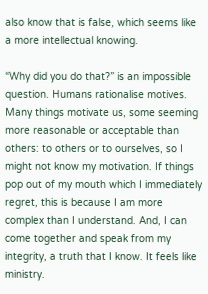also know that is false, which seems like a more intellectual knowing.

“Why did you do that?” is an impossible question. Humans rationalise motives. Many things motivate us, some seeming more reasonable or acceptable than others: to others or to ourselves, so I might not know my motivation. If things pop out of my mouth which I immediately regret, this is because I am more complex than I understand. And, I can come together and speak from my integrity, a truth that I know. It feels like ministry.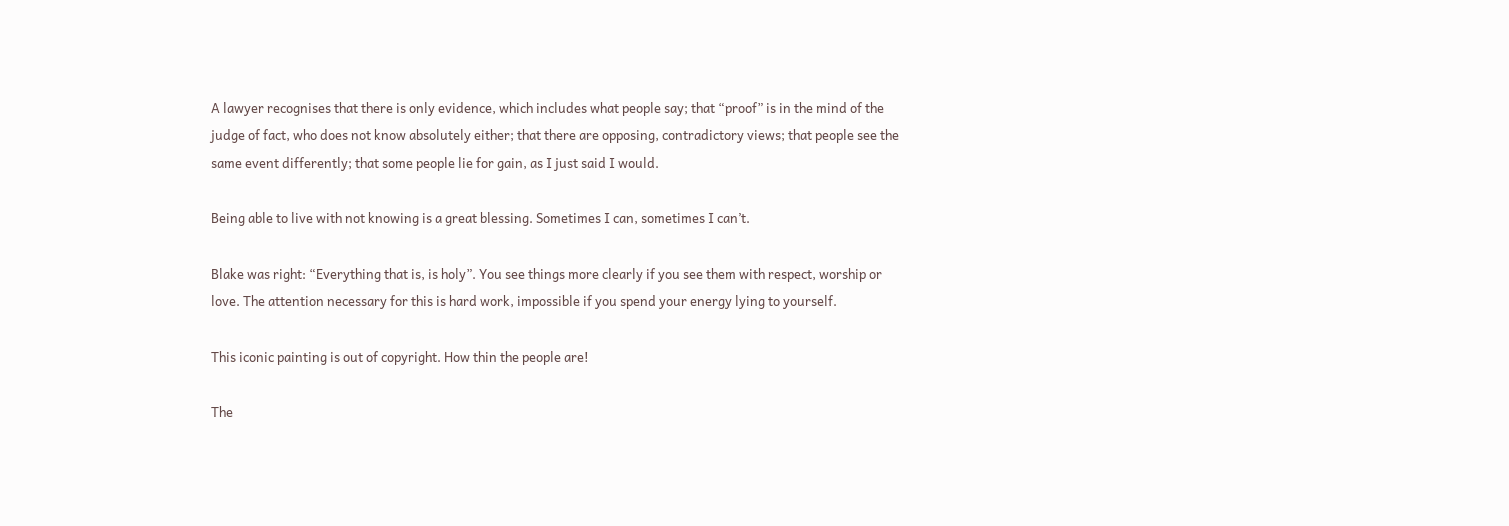A lawyer recognises that there is only evidence, which includes what people say; that “proof” is in the mind of the judge of fact, who does not know absolutely either; that there are opposing, contradictory views; that people see the same event differently; that some people lie for gain, as I just said I would.

Being able to live with not knowing is a great blessing. Sometimes I can, sometimes I can’t.

Blake was right: “Everything that is, is holy”. You see things more clearly if you see them with respect, worship or love. The attention necessary for this is hard work, impossible if you spend your energy lying to yourself.

This iconic painting is out of copyright. How thin the people are!

The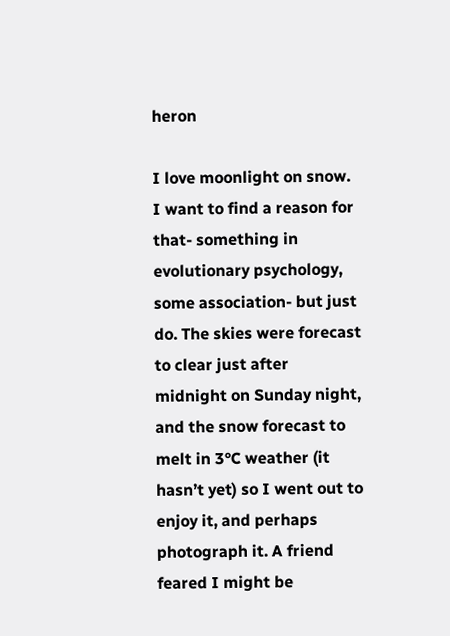heron

I love moonlight on snow. I want to find a reason for that- something in evolutionary psychology, some association- but just do. The skies were forecast to clear just after midnight on Sunday night, and the snow forecast to melt in 3°C weather (it hasn’t yet) so I went out to enjoy it, and perhaps photograph it. A friend feared I might be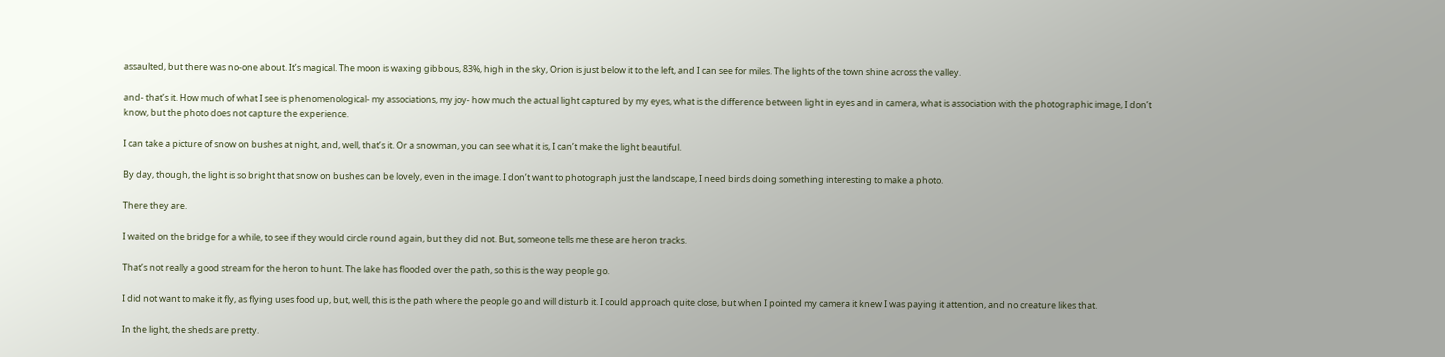assaulted, but there was no-one about. It’s magical. The moon is waxing gibbous, 83%, high in the sky, Orion is just below it to the left, and I can see for miles. The lights of the town shine across the valley.

and- that’s it. How much of what I see is phenomenological- my associations, my joy- how much the actual light captured by my eyes, what is the difference between light in eyes and in camera, what is association with the photographic image, I don’t know, but the photo does not capture the experience.

I can take a picture of snow on bushes at night, and, well, that’s it. Or a snowman, you can see what it is, I can’t make the light beautiful.

By day, though, the light is so bright that snow on bushes can be lovely, even in the image. I don’t want to photograph just the landscape, I need birds doing something interesting to make a photo.

There they are.

I waited on the bridge for a while, to see if they would circle round again, but they did not. But, someone tells me these are heron tracks.

That’s not really a good stream for the heron to hunt. The lake has flooded over the path, so this is the way people go.

I did not want to make it fly, as flying uses food up, but, well, this is the path where the people go and will disturb it. I could approach quite close, but when I pointed my camera it knew I was paying it attention, and no creature likes that.

In the light, the sheds are pretty.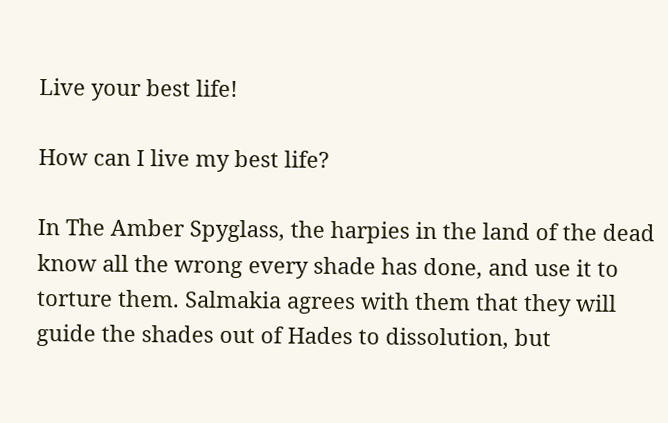Live your best life!

How can I live my best life?

In The Amber Spyglass, the harpies in the land of the dead know all the wrong every shade has done, and use it to torture them. Salmakia agrees with them that they will guide the shades out of Hades to dissolution, but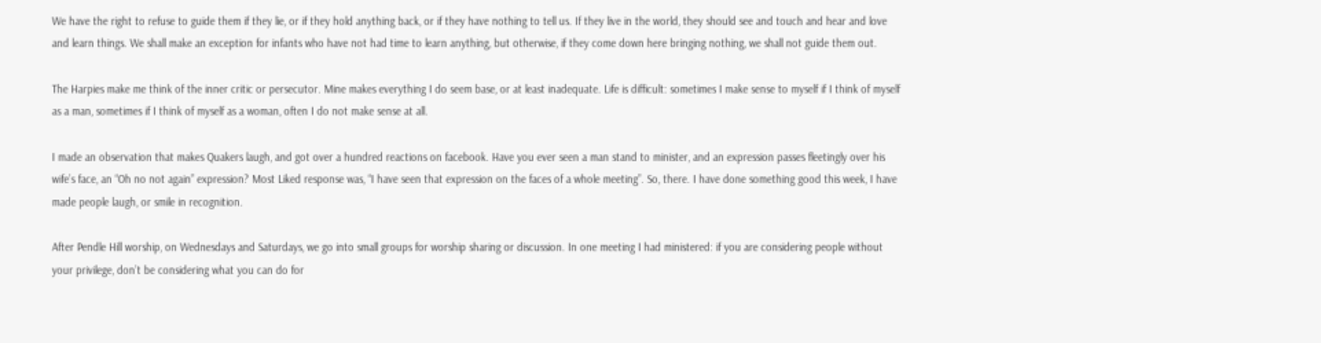We have the right to refuse to guide them if they lie, or if they hold anything back, or if they have nothing to tell us. If they live in the world, they should see and touch and hear and love and learn things. We shall make an exception for infants who have not had time to learn anything, but otherwise, if they come down here bringing nothing, we shall not guide them out.

The Harpies make me think of the inner critic or persecutor. Mine makes everything I do seem base, or at least inadequate. Life is difficult: sometimes I make sense to myself if I think of myself as a man, sometimes if I think of myself as a woman, often I do not make sense at all.

I made an observation that makes Quakers laugh, and got over a hundred reactions on facebook. Have you ever seen a man stand to minister, and an expression passes fleetingly over his wife’s face, an “Oh no not again” expression? Most Liked response was, “I have seen that expression on the faces of a whole meeting”. So, there. I have done something good this week, I have made people laugh, or smile in recognition.

After Pendle Hill worship, on Wednesdays and Saturdays, we go into small groups for worship sharing or discussion. In one meeting I had ministered: if you are considering people without your privilege, don’t be considering what you can do for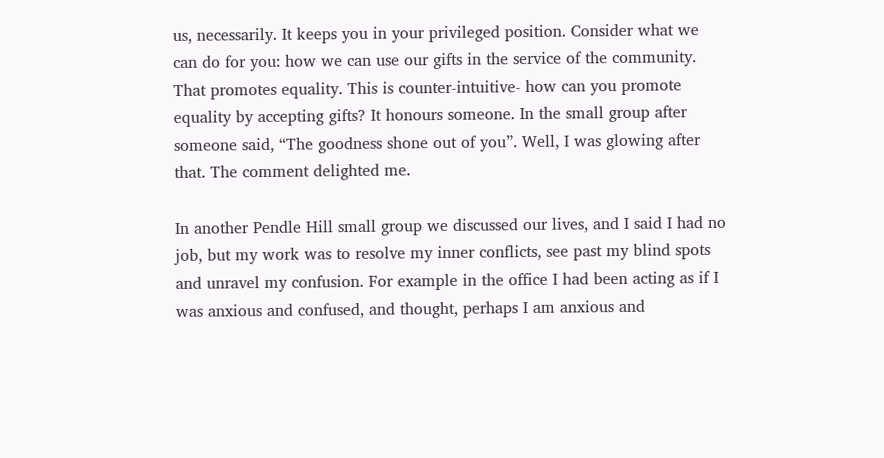us, necessarily. It keeps you in your privileged position. Consider what we can do for you: how we can use our gifts in the service of the community. That promotes equality. This is counter-intuitive- how can you promote equality by accepting gifts? It honours someone. In the small group after someone said, “The goodness shone out of you”. Well, I was glowing after that. The comment delighted me.

In another Pendle Hill small group we discussed our lives, and I said I had no job, but my work was to resolve my inner conflicts, see past my blind spots and unravel my confusion. For example in the office I had been acting as if I was anxious and confused, and thought, perhaps I am anxious and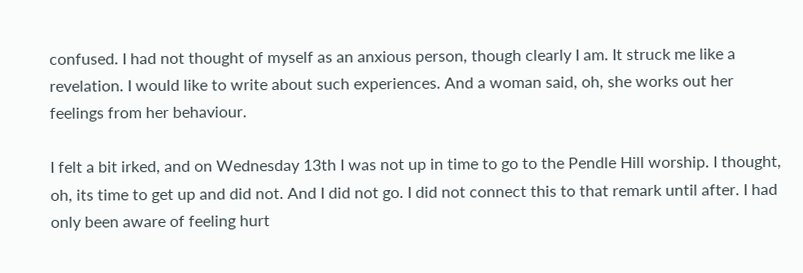confused. I had not thought of myself as an anxious person, though clearly I am. It struck me like a revelation. I would like to write about such experiences. And a woman said, oh, she works out her feelings from her behaviour.

I felt a bit irked, and on Wednesday 13th I was not up in time to go to the Pendle Hill worship. I thought, oh, its time to get up and did not. And I did not go. I did not connect this to that remark until after. I had only been aware of feeling hurt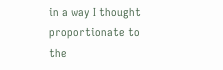in a way I thought proportionate to the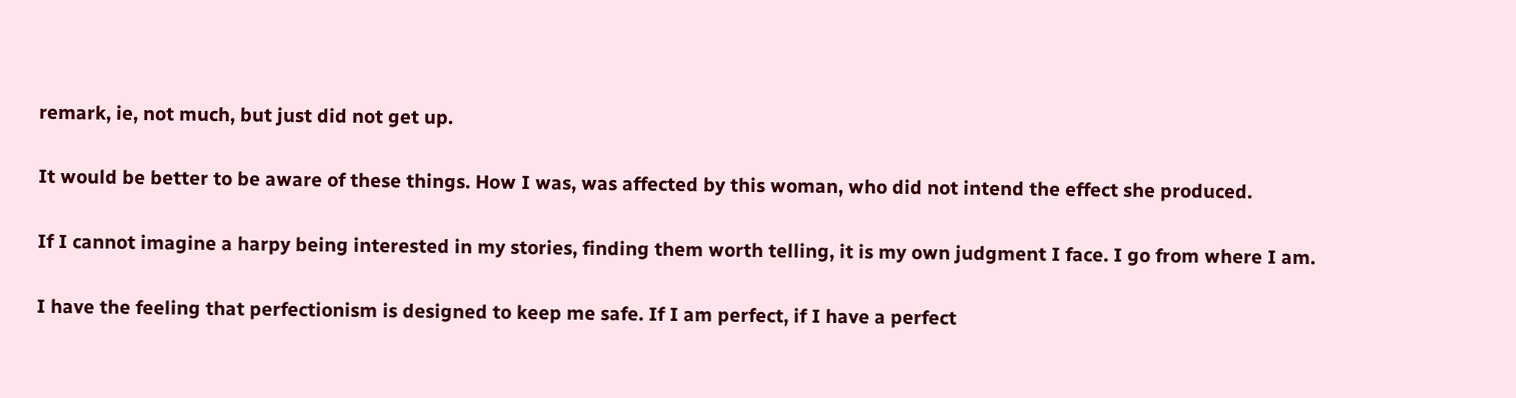remark, ie, not much, but just did not get up.

It would be better to be aware of these things. How I was, was affected by this woman, who did not intend the effect she produced.

If I cannot imagine a harpy being interested in my stories, finding them worth telling, it is my own judgment I face. I go from where I am.

I have the feeling that perfectionism is designed to keep me safe. If I am perfect, if I have a perfect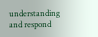understanding and respond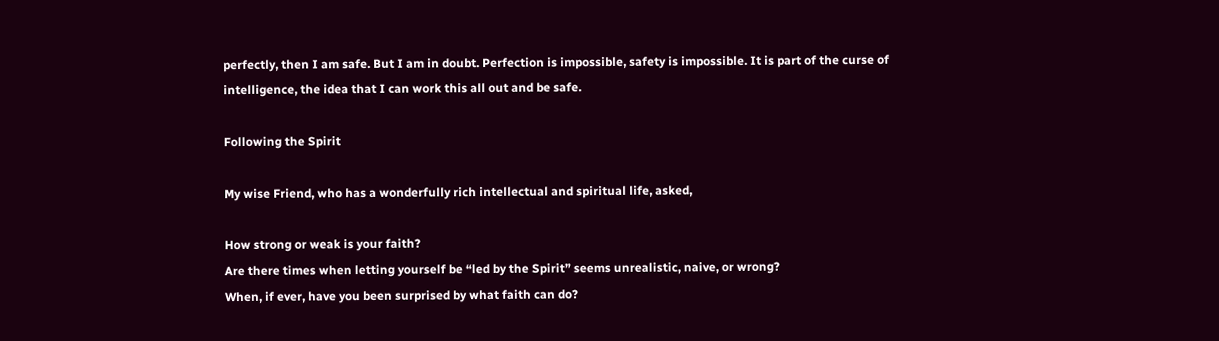perfectly, then I am safe. But I am in doubt. Perfection is impossible, safety is impossible. It is part of the curse of intelligence, the idea that I can work this all out and be safe.

Following the Spirit

My wise Friend, who has a wonderfully rich intellectual and spiritual life, asked,

How strong or weak is your faith?
Are there times when letting yourself be “led by the Spirit” seems unrealistic, naive, or wrong?
When, if ever, have you been surprised by what faith can do?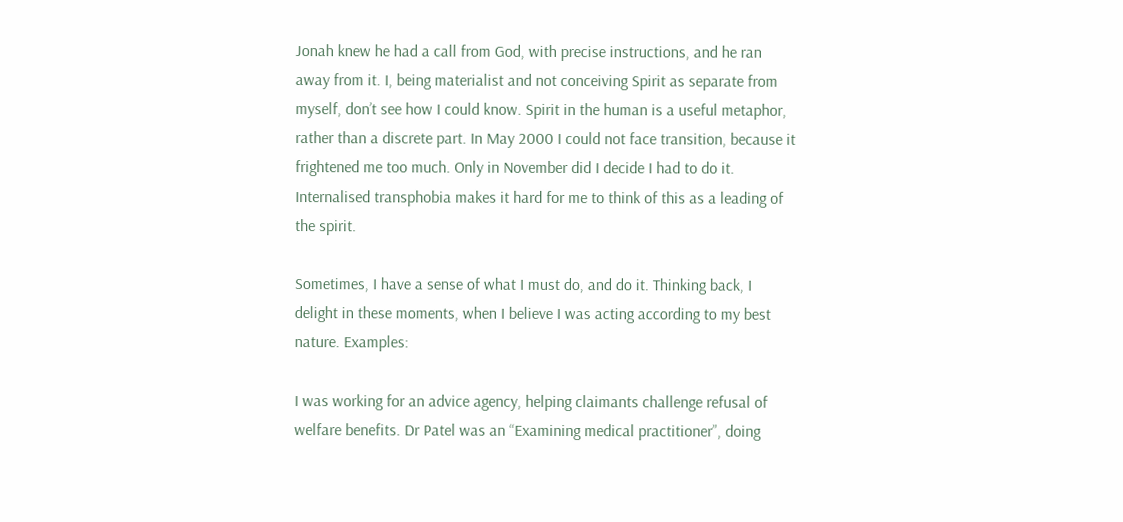Jonah knew he had a call from God, with precise instructions, and he ran away from it. I, being materialist and not conceiving Spirit as separate from myself, don’t see how I could know. Spirit in the human is a useful metaphor, rather than a discrete part. In May 2000 I could not face transition, because it frightened me too much. Only in November did I decide I had to do it. Internalised transphobia makes it hard for me to think of this as a leading of the spirit.

Sometimes, I have a sense of what I must do, and do it. Thinking back, I delight in these moments, when I believe I was acting according to my best nature. Examples:

I was working for an advice agency, helping claimants challenge refusal of welfare benefits. Dr Patel was an “Examining medical practitioner”, doing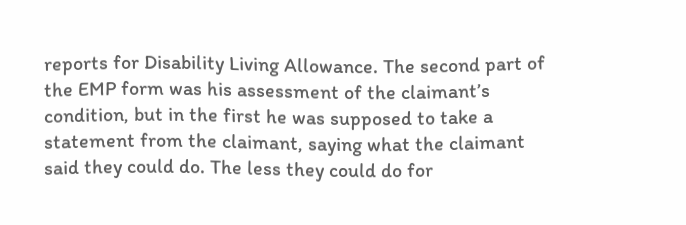reports for Disability Living Allowance. The second part of the EMP form was his assessment of the claimant’s condition, but in the first he was supposed to take a statement from the claimant, saying what the claimant said they could do. The less they could do for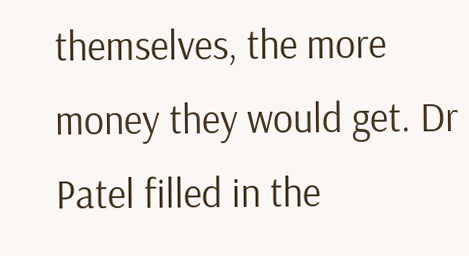themselves, the more money they would get. Dr Patel filled in the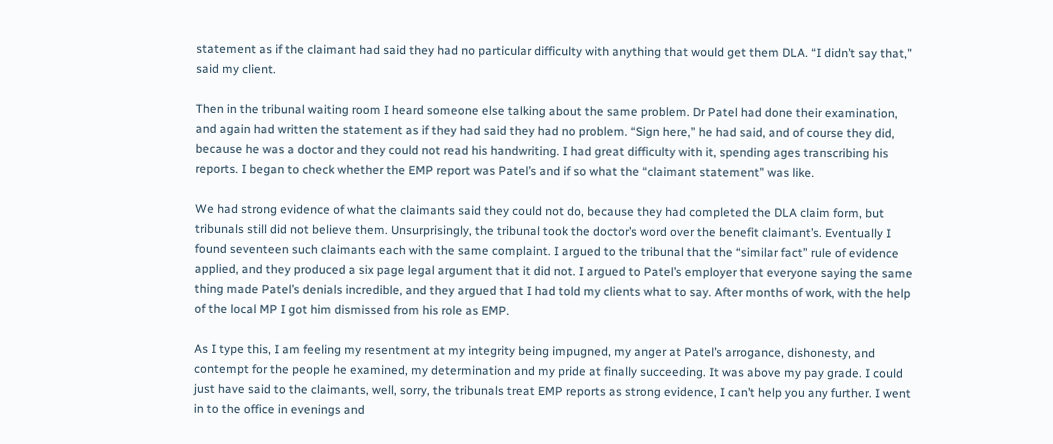statement as if the claimant had said they had no particular difficulty with anything that would get them DLA. “I didn’t say that,” said my client.

Then in the tribunal waiting room I heard someone else talking about the same problem. Dr Patel had done their examination, and again had written the statement as if they had said they had no problem. “Sign here,” he had said, and of course they did, because he was a doctor and they could not read his handwriting. I had great difficulty with it, spending ages transcribing his reports. I began to check whether the EMP report was Patel’s and if so what the “claimant statement” was like.

We had strong evidence of what the claimants said they could not do, because they had completed the DLA claim form, but tribunals still did not believe them. Unsurprisingly, the tribunal took the doctor’s word over the benefit claimant’s. Eventually I found seventeen such claimants each with the same complaint. I argued to the tribunal that the “similar fact” rule of evidence applied, and they produced a six page legal argument that it did not. I argued to Patel’s employer that everyone saying the same thing made Patel’s denials incredible, and they argued that I had told my clients what to say. After months of work, with the help of the local MP I got him dismissed from his role as EMP.

As I type this, I am feeling my resentment at my integrity being impugned, my anger at Patel’s arrogance, dishonesty, and contempt for the people he examined, my determination and my pride at finally succeeding. It was above my pay grade. I could just have said to the claimants, well, sorry, the tribunals treat EMP reports as strong evidence, I can’t help you any further. I went in to the office in evenings and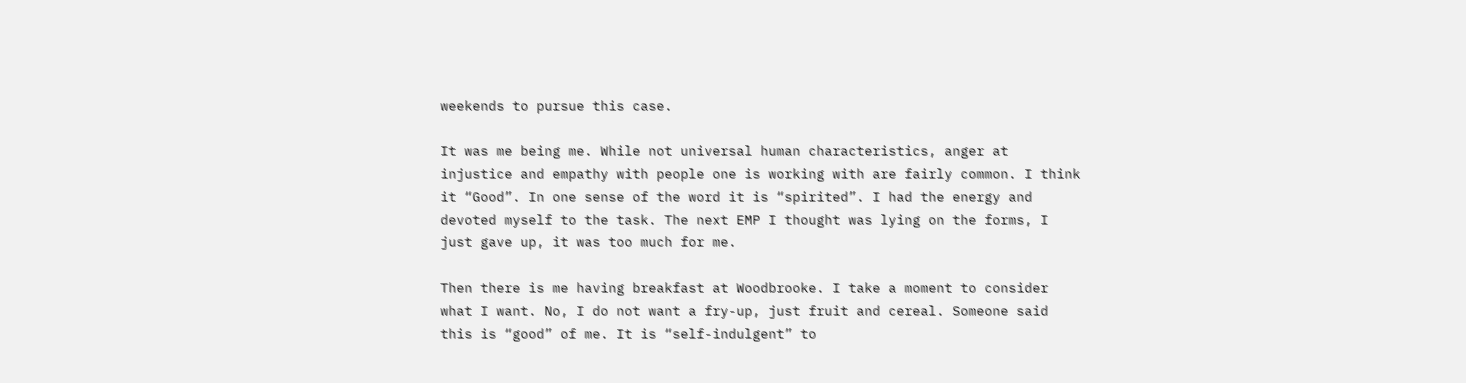weekends to pursue this case.

It was me being me. While not universal human characteristics, anger at injustice and empathy with people one is working with are fairly common. I think it “Good”. In one sense of the word it is “spirited”. I had the energy and devoted myself to the task. The next EMP I thought was lying on the forms, I just gave up, it was too much for me.

Then there is me having breakfast at Woodbrooke. I take a moment to consider what I want. No, I do not want a fry-up, just fruit and cereal. Someone said this is “good” of me. It is “self-indulgent” to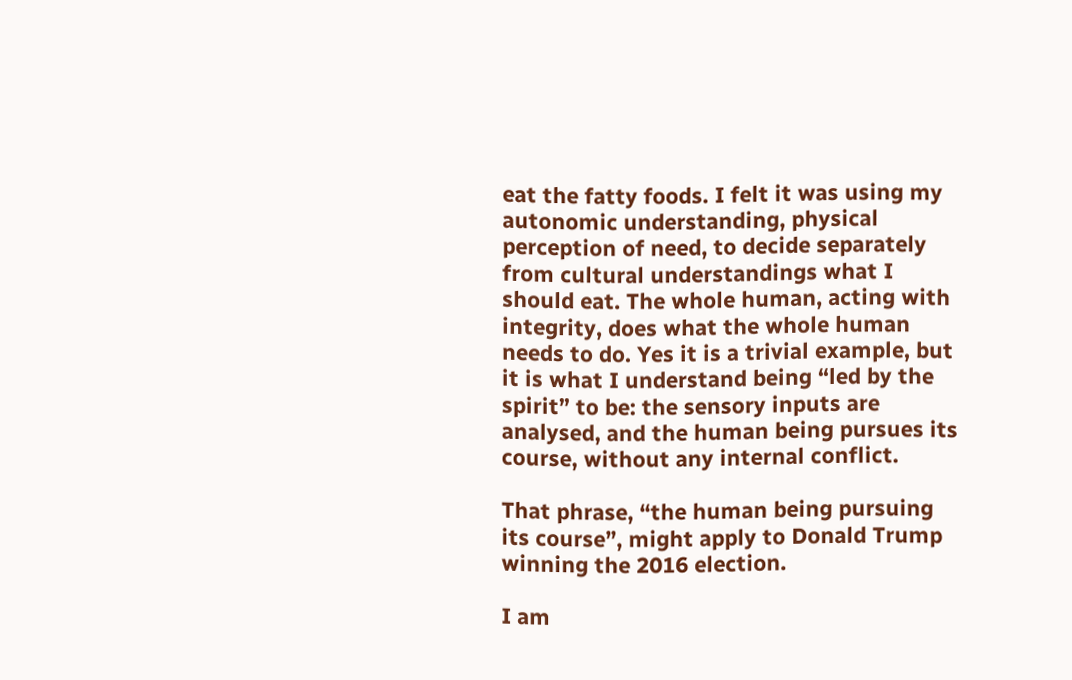eat the fatty foods. I felt it was using my autonomic understanding, physical perception of need, to decide separately from cultural understandings what I should eat. The whole human, acting with integrity, does what the whole human needs to do. Yes it is a trivial example, but it is what I understand being “led by the spirit” to be: the sensory inputs are analysed, and the human being pursues its course, without any internal conflict.

That phrase, “the human being pursuing its course”, might apply to Donald Trump winning the 2016 election.

I am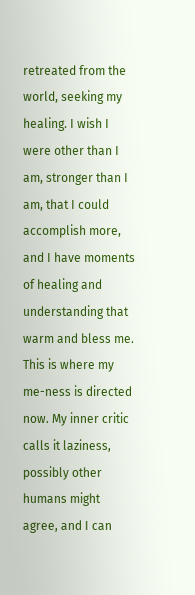retreated from the world, seeking my healing. I wish I were other than I am, stronger than I am, that I could accomplish more, and I have moments of healing and understanding that warm and bless me. This is where my me-ness is directed now. My inner critic calls it laziness, possibly other humans might agree, and I can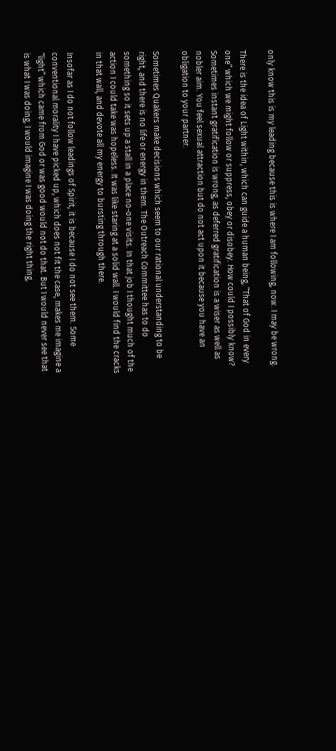only know this is my leading because this is where I am following, now. I may be wrong.

There is the idea of Light within, which can guide a human being, “That of God in every one” which we might follow or suppress, obey or disobey. How could I possibly know? Sometimes instant gratification is wrong, as deferred gratification is a wiser as well as nobler aim. You feel sexual attraction but do not act upon it because you have an obligation to your partner.

Sometimes Quakers make decisions which seem to our rational understanding to be right, and there is no life or energy in them. The Outreach Committee has to do something so it sets up a stall in a place no-one visits. In that job I thought much of the action I could take was hopeless. It was like staring at a solid wall. I would find the cracks in that wall, and devote all my energy to bursting through there.

Insofar as I do not follow leadings of Spirit, it is because I do not see them. Some conventional morality I have picked up, which does not fit the case, makes me imagine a “light” which came from God or was good would not do that. But I would never see that is what I was doing, I would imagine I was doing the right thing,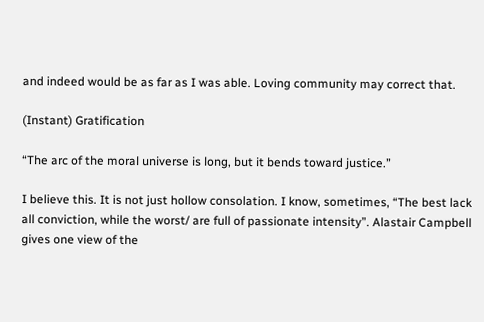and indeed would be as far as I was able. Loving community may correct that.

(Instant) Gratification

“The arc of the moral universe is long, but it bends toward justice.”

I believe this. It is not just hollow consolation. I know, sometimes, “The best lack all conviction, while the worst/ are full of passionate intensity”. Alastair Campbell gives one view of the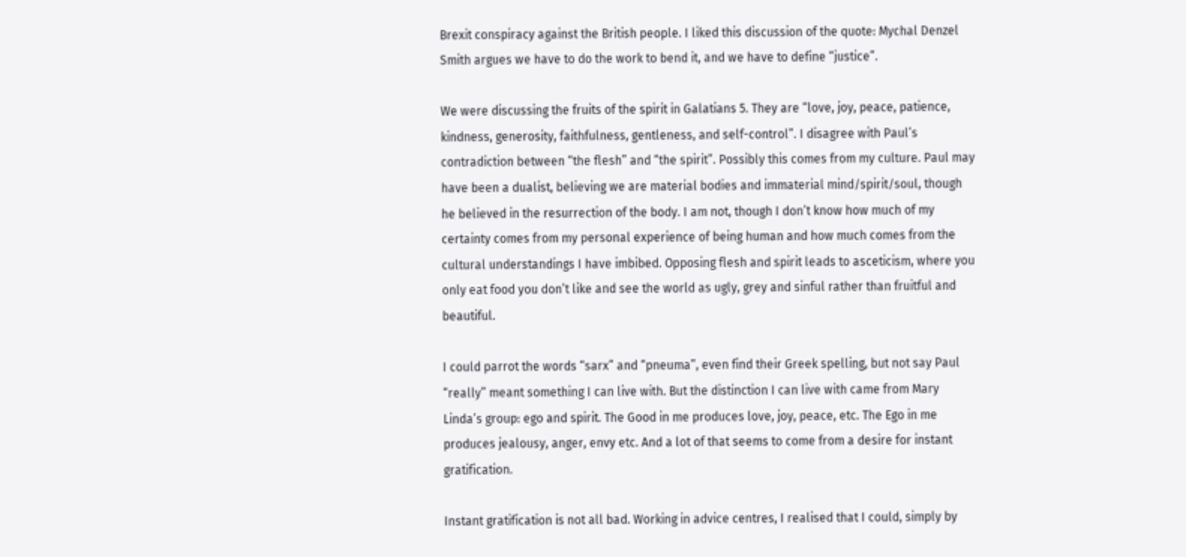Brexit conspiracy against the British people. I liked this discussion of the quote: Mychal Denzel Smith argues we have to do the work to bend it, and we have to define “justice”.

We were discussing the fruits of the spirit in Galatians 5. They are “love, joy, peace, patience, kindness, generosity, faithfulness, gentleness, and self-control”. I disagree with Paul’s contradiction between “the flesh” and “the spirit”. Possibly this comes from my culture. Paul may have been a dualist, believing we are material bodies and immaterial mind/spirit/soul, though he believed in the resurrection of the body. I am not, though I don’t know how much of my certainty comes from my personal experience of being human and how much comes from the cultural understandings I have imbibed. Opposing flesh and spirit leads to asceticism, where you only eat food you don’t like and see the world as ugly, grey and sinful rather than fruitful and beautiful.

I could parrot the words “sarx” and “pneuma”, even find their Greek spelling, but not say Paul “really” meant something I can live with. But the distinction I can live with came from Mary Linda’s group: ego and spirit. The Good in me produces love, joy, peace, etc. The Ego in me produces jealousy, anger, envy etc. And a lot of that seems to come from a desire for instant gratification.

Instant gratification is not all bad. Working in advice centres, I realised that I could, simply by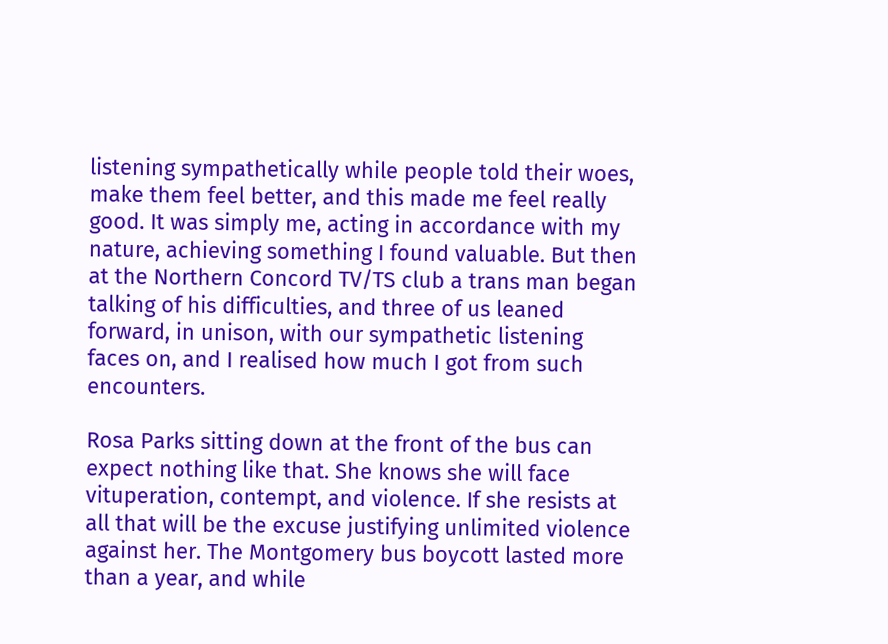listening sympathetically while people told their woes, make them feel better, and this made me feel really good. It was simply me, acting in accordance with my nature, achieving something I found valuable. But then at the Northern Concord TV/TS club a trans man began talking of his difficulties, and three of us leaned forward, in unison, with our sympathetic listening faces on, and I realised how much I got from such encounters.

Rosa Parks sitting down at the front of the bus can expect nothing like that. She knows she will face vituperation, contempt, and violence. If she resists at all that will be the excuse justifying unlimited violence against her. The Montgomery bus boycott lasted more than a year, and while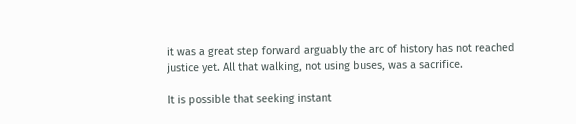it was a great step forward arguably the arc of history has not reached justice yet. All that walking, not using buses, was a sacrifice.

It is possible that seeking instant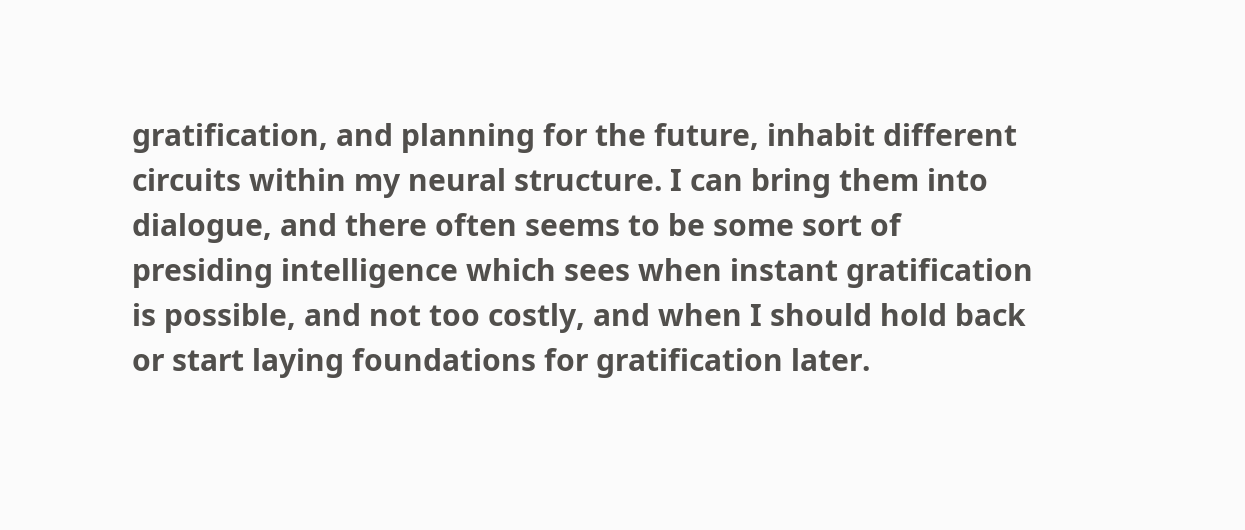gratification, and planning for the future, inhabit different circuits within my neural structure. I can bring them into dialogue, and there often seems to be some sort of presiding intelligence which sees when instant gratification is possible, and not too costly, and when I should hold back or start laying foundations for gratification later.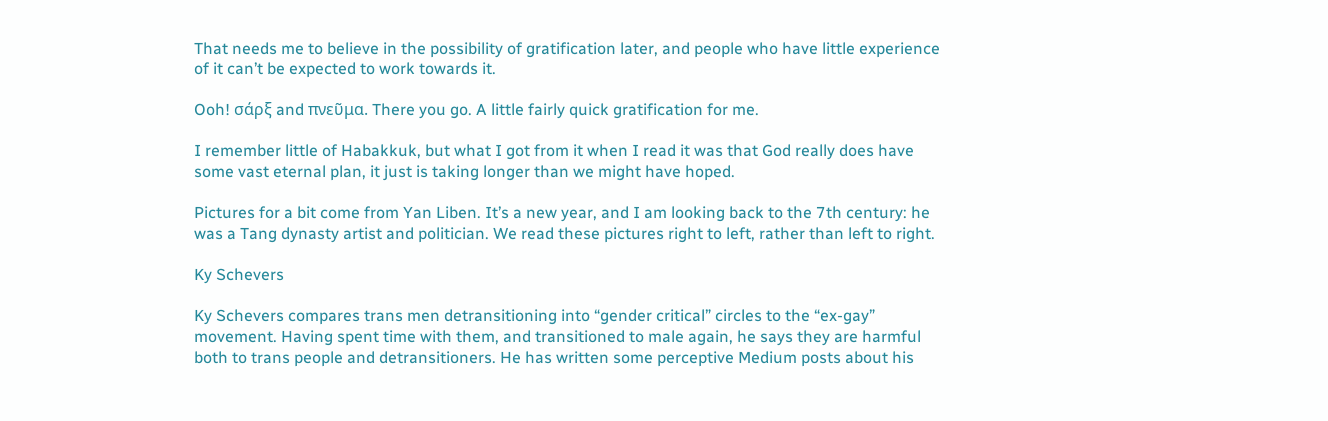That needs me to believe in the possibility of gratification later, and people who have little experience of it can’t be expected to work towards it.

Ooh! σάρξ and πνεῦμα. There you go. A little fairly quick gratification for me.

I remember little of Habakkuk, but what I got from it when I read it was that God really does have some vast eternal plan, it just is taking longer than we might have hoped.

Pictures for a bit come from Yan Liben. It’s a new year, and I am looking back to the 7th century: he was a Tang dynasty artist and politician. We read these pictures right to left, rather than left to right.

Ky Schevers

Ky Schevers compares trans men detransitioning into “gender critical” circles to the “ex-gay” movement. Having spent time with them, and transitioned to male again, he says they are harmful both to trans people and detransitioners. He has written some perceptive Medium posts about his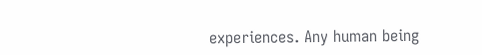experiences. Any human being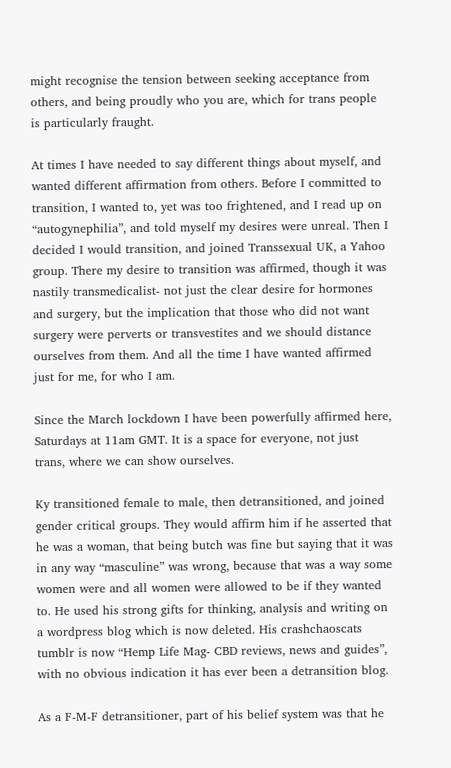might recognise the tension between seeking acceptance from others, and being proudly who you are, which for trans people is particularly fraught.

At times I have needed to say different things about myself, and wanted different affirmation from others. Before I committed to transition, I wanted to, yet was too frightened, and I read up on “autogynephilia”, and told myself my desires were unreal. Then I decided I would transition, and joined Transsexual UK, a Yahoo group. There my desire to transition was affirmed, though it was nastily transmedicalist- not just the clear desire for hormones and surgery, but the implication that those who did not want surgery were perverts or transvestites and we should distance ourselves from them. And all the time I have wanted affirmed just for me, for who I am.

Since the March lockdown I have been powerfully affirmed here, Saturdays at 11am GMT. It is a space for everyone, not just trans, where we can show ourselves.

Ky transitioned female to male, then detransitioned, and joined gender critical groups. They would affirm him if he asserted that he was a woman, that being butch was fine but saying that it was in any way “masculine” was wrong, because that was a way some women were and all women were allowed to be if they wanted to. He used his strong gifts for thinking, analysis and writing on a wordpress blog which is now deleted. His crashchaoscats tumblr is now “Hemp Life Mag- CBD reviews, news and guides”, with no obvious indication it has ever been a detransition blog.

As a F-M-F detransitioner, part of his belief system was that he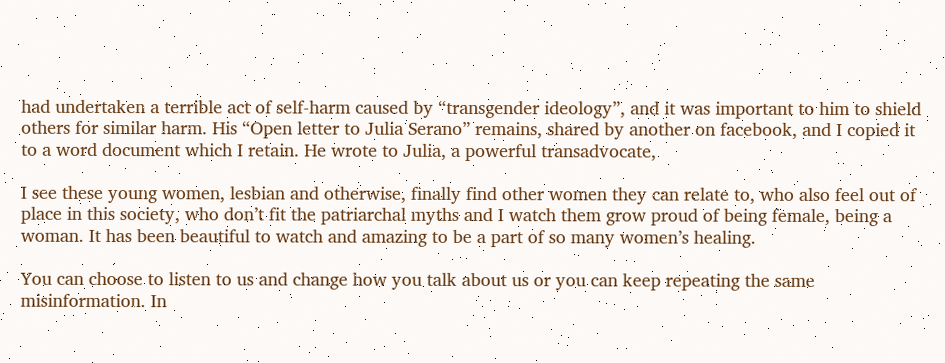had undertaken a terrible act of self-harm caused by “transgender ideology”, and it was important to him to shield others for similar harm. His “Open letter to Julia Serano” remains, shared by another on facebook, and I copied it to a word document which I retain. He wrote to Julia, a powerful transadvocate,

I see these young women, lesbian and otherwise, finally find other women they can relate to, who also feel out of place in this society, who don’t fit the patriarchal myths and I watch them grow proud of being female, being a woman. It has been beautiful to watch and amazing to be a part of so many women’s healing.

You can choose to listen to us and change how you talk about us or you can keep repeating the same misinformation. In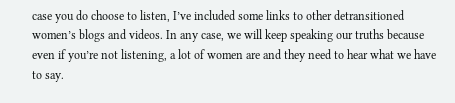case you do choose to listen, I’ve included some links to other detransitioned women’s blogs and videos. In any case, we will keep speaking our truths because even if you’re not listening, a lot of women are and they need to hear what we have to say.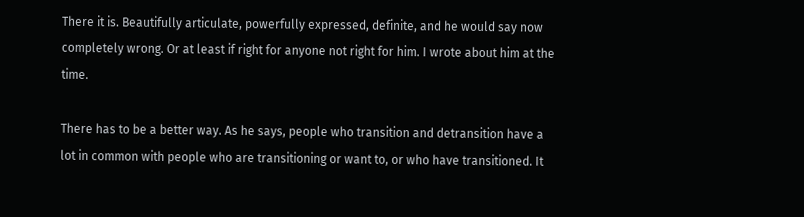There it is. Beautifully articulate, powerfully expressed, definite, and he would say now completely wrong. Or at least if right for anyone not right for him. I wrote about him at the time.

There has to be a better way. As he says, people who transition and detransition have a lot in common with people who are transitioning or want to, or who have transitioned. It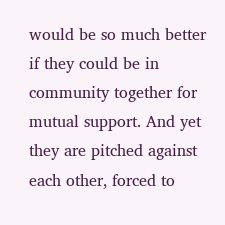would be so much better if they could be in community together for mutual support. And yet they are pitched against each other, forced to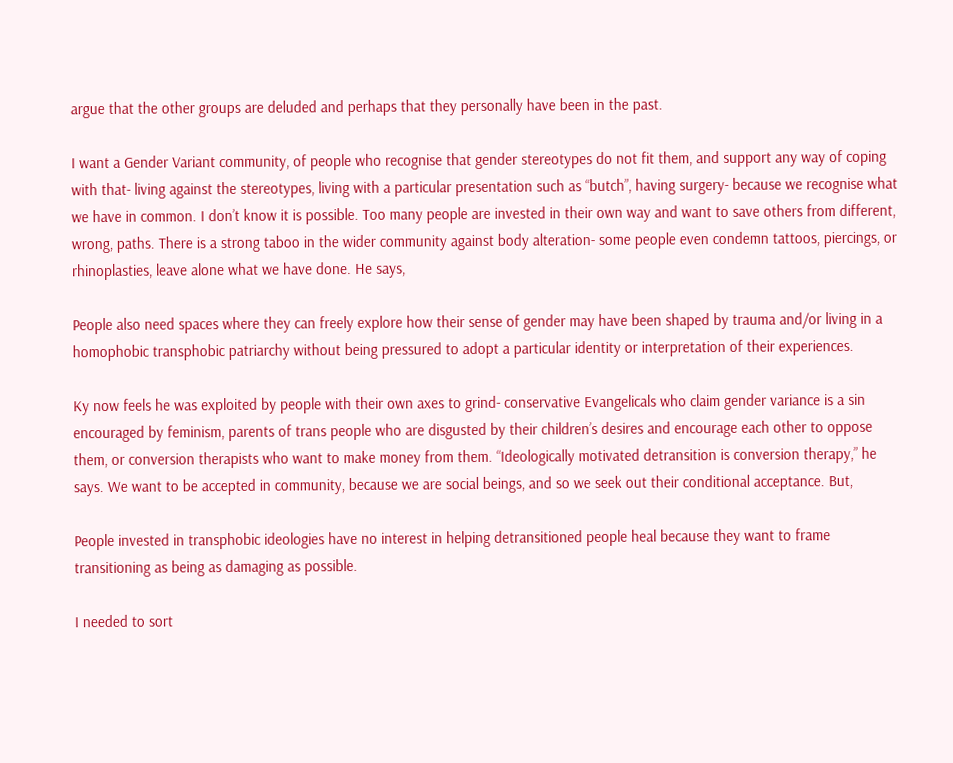argue that the other groups are deluded and perhaps that they personally have been in the past.

I want a Gender Variant community, of people who recognise that gender stereotypes do not fit them, and support any way of coping with that- living against the stereotypes, living with a particular presentation such as “butch”, having surgery- because we recognise what we have in common. I don’t know it is possible. Too many people are invested in their own way and want to save others from different, wrong, paths. There is a strong taboo in the wider community against body alteration- some people even condemn tattoos, piercings, or rhinoplasties, leave alone what we have done. He says,

People also need spaces where they can freely explore how their sense of gender may have been shaped by trauma and/or living in a homophobic transphobic patriarchy without being pressured to adopt a particular identity or interpretation of their experiences.

Ky now feels he was exploited by people with their own axes to grind- conservative Evangelicals who claim gender variance is a sin encouraged by feminism, parents of trans people who are disgusted by their children’s desires and encourage each other to oppose them, or conversion therapists who want to make money from them. “Ideologically motivated detransition is conversion therapy,” he says. We want to be accepted in community, because we are social beings, and so we seek out their conditional acceptance. But,

People invested in transphobic ideologies have no interest in helping detransitioned people heal because they want to frame transitioning as being as damaging as possible.

I needed to sort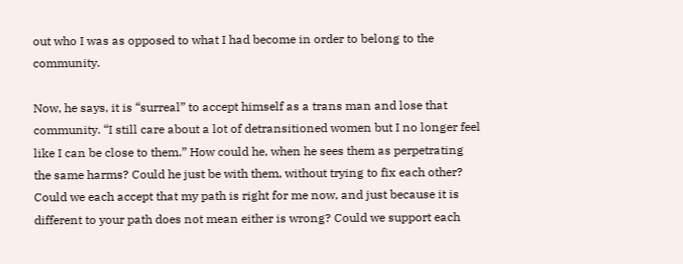out who I was as opposed to what I had become in order to belong to the community.

Now, he says, it is “surreal” to accept himself as a trans man and lose that community. “I still care about a lot of detransitioned women but I no longer feel like I can be close to them.” How could he, when he sees them as perpetrating the same harms? Could he just be with them, without trying to fix each other? Could we each accept that my path is right for me now, and just because it is different to your path does not mean either is wrong? Could we support each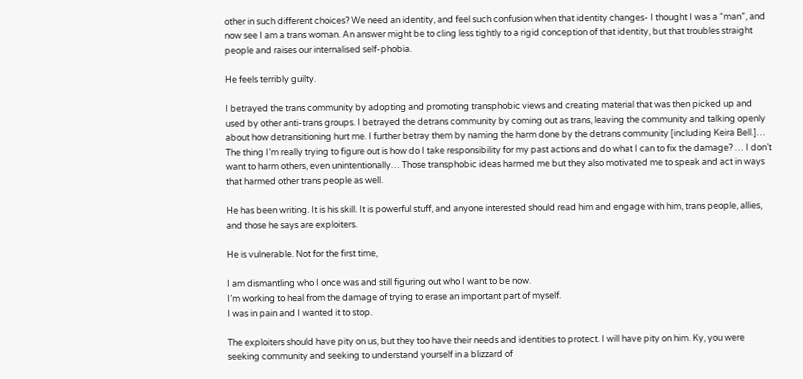other in such different choices? We need an identity, and feel such confusion when that identity changes- I thought I was a “man”, and now see I am a trans woman. An answer might be to cling less tightly to a rigid conception of that identity, but that troubles straight people and raises our internalised self-phobia.

He feels terribly guilty.

I betrayed the trans community by adopting and promoting transphobic views and creating material that was then picked up and used by other anti-trans groups. I betrayed the detrans community by coming out as trans, leaving the community and talking openly about how detransitioning hurt me. I further betray them by naming the harm done by the detrans community [including Keira Bell.]… The thing I’m really trying to figure out is how do I take responsibility for my past actions and do what I can to fix the damage? … I don’t want to harm others, even unintentionally… Those transphobic ideas harmed me but they also motivated me to speak and act in ways that harmed other trans people as well.

He has been writing. It is his skill. It is powerful stuff, and anyone interested should read him and engage with him, trans people, allies, and those he says are exploiters.

He is vulnerable. Not for the first time,

I am dismantling who I once was and still figuring out who I want to be now.
I’m working to heal from the damage of trying to erase an important part of myself.
I was in pain and I wanted it to stop.

The exploiters should have pity on us, but they too have their needs and identities to protect. I will have pity on him. Ky, you were seeking community and seeking to understand yourself in a blizzard of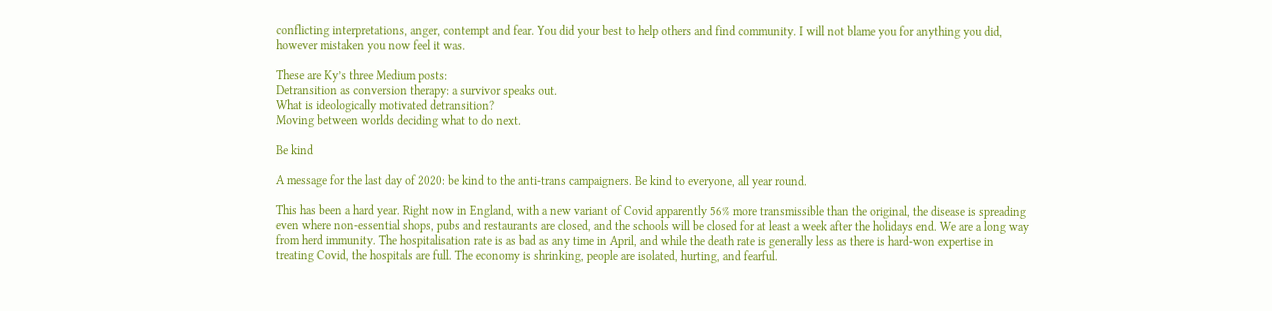conflicting interpretations, anger, contempt and fear. You did your best to help others and find community. I will not blame you for anything you did, however mistaken you now feel it was.

These are Ky’s three Medium posts:
Detransition as conversion therapy: a survivor speaks out.
What is ideologically motivated detransition?
Moving between worlds deciding what to do next.

Be kind

A message for the last day of 2020: be kind to the anti-trans campaigners. Be kind to everyone, all year round.

This has been a hard year. Right now in England, with a new variant of Covid apparently 56% more transmissible than the original, the disease is spreading even where non-essential shops, pubs and restaurants are closed, and the schools will be closed for at least a week after the holidays end. We are a long way from herd immunity. The hospitalisation rate is as bad as any time in April, and while the death rate is generally less as there is hard-won expertise in treating Covid, the hospitals are full. The economy is shrinking, people are isolated, hurting, and fearful.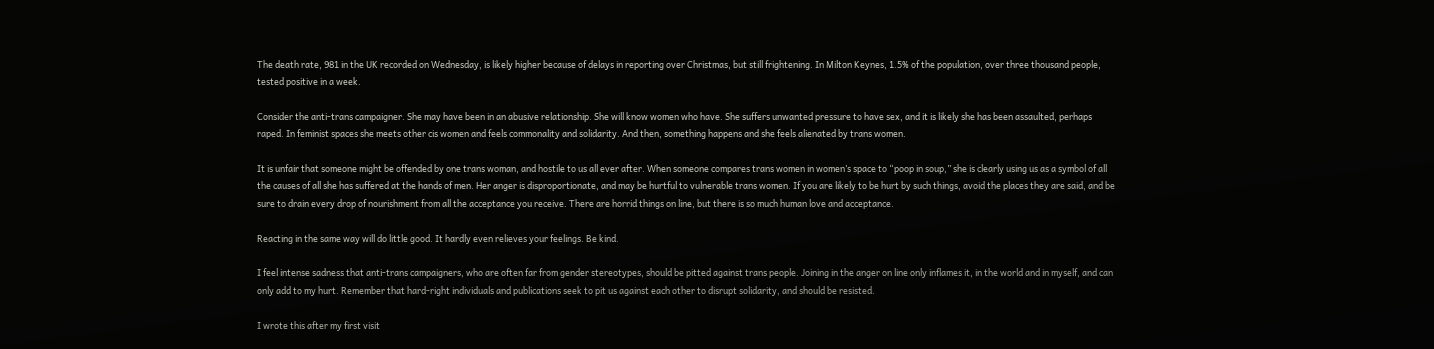The death rate, 981 in the UK recorded on Wednesday, is likely higher because of delays in reporting over Christmas, but still frightening. In Milton Keynes, 1.5% of the population, over three thousand people, tested positive in a week.

Consider the anti-trans campaigner. She may have been in an abusive relationship. She will know women who have. She suffers unwanted pressure to have sex, and it is likely she has been assaulted, perhaps raped. In feminist spaces she meets other cis women and feels commonality and solidarity. And then, something happens and she feels alienated by trans women.

It is unfair that someone might be offended by one trans woman, and hostile to us all ever after. When someone compares trans women in women’s space to “poop in soup,” she is clearly using us as a symbol of all the causes of all she has suffered at the hands of men. Her anger is disproportionate, and may be hurtful to vulnerable trans women. If you are likely to be hurt by such things, avoid the places they are said, and be sure to drain every drop of nourishment from all the acceptance you receive. There are horrid things on line, but there is so much human love and acceptance.

Reacting in the same way will do little good. It hardly even relieves your feelings. Be kind.

I feel intense sadness that anti-trans campaigners, who are often far from gender stereotypes, should be pitted against trans people. Joining in the anger on line only inflames it, in the world and in myself, and can only add to my hurt. Remember that hard-right individuals and publications seek to pit us against each other to disrupt solidarity, and should be resisted.

I wrote this after my first visit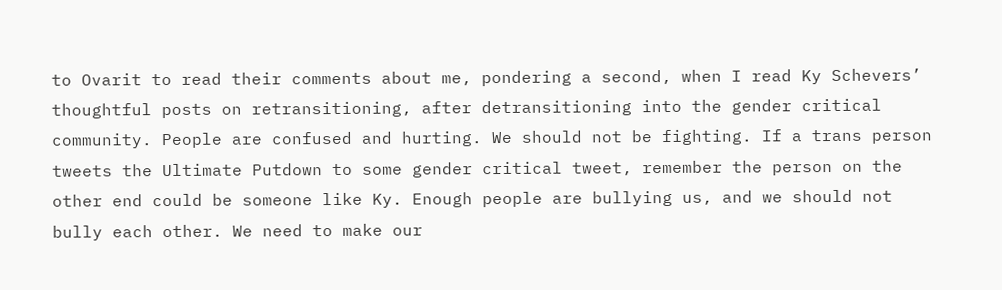to Ovarit to read their comments about me, pondering a second, when I read Ky Schevers’ thoughtful posts on retransitioning, after detransitioning into the gender critical community. People are confused and hurting. We should not be fighting. If a trans person tweets the Ultimate Putdown to some gender critical tweet, remember the person on the other end could be someone like Ky. Enough people are bullying us, and we should not bully each other. We need to make our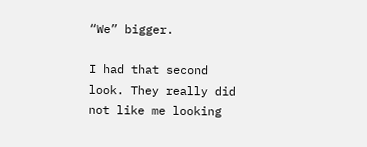“We” bigger.

I had that second look. They really did not like me looking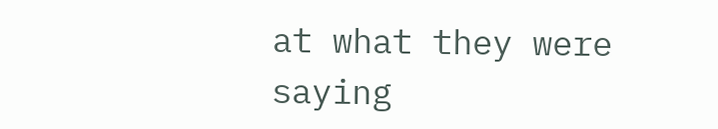at what they were saying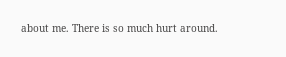about me. There is so much hurt around.